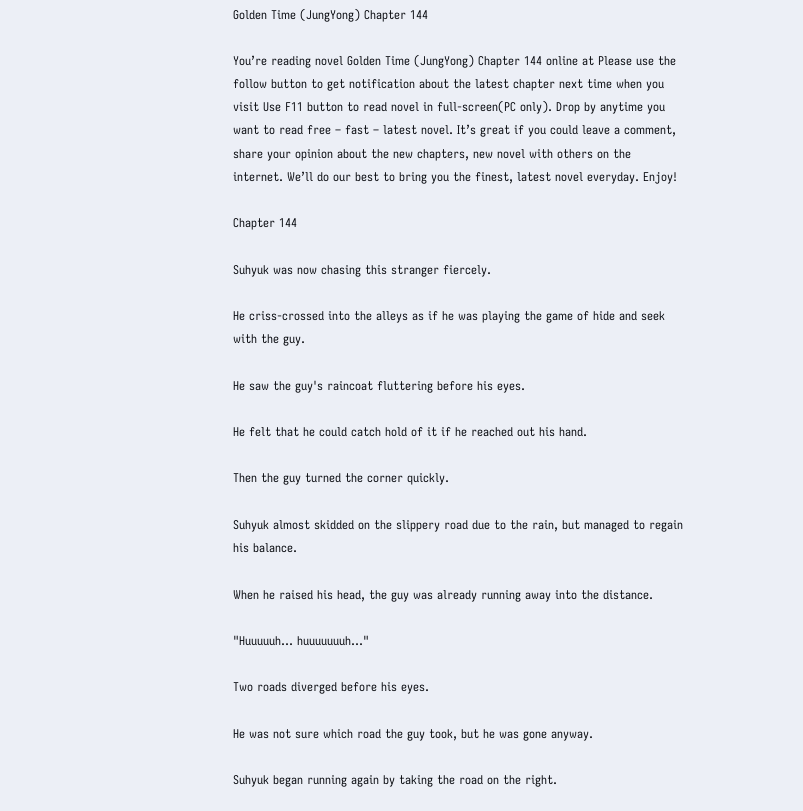Golden Time (JungYong) Chapter 144

You’re reading novel Golden Time (JungYong) Chapter 144 online at Please use the follow button to get notification about the latest chapter next time when you visit Use F11 button to read novel in full-screen(PC only). Drop by anytime you want to read free – fast – latest novel. It’s great if you could leave a comment, share your opinion about the new chapters, new novel with others on the internet. We’ll do our best to bring you the finest, latest novel everyday. Enjoy!

Chapter 144

Suhyuk was now chasing this stranger fiercely.

He criss-crossed into the alleys as if he was playing the game of hide and seek with the guy.

He saw the guy's raincoat fluttering before his eyes.

He felt that he could catch hold of it if he reached out his hand.

Then the guy turned the corner quickly.

Suhyuk almost skidded on the slippery road due to the rain, but managed to regain his balance.

When he raised his head, the guy was already running away into the distance.

"Huuuuuh… huuuuuuuh…"

Two roads diverged before his eyes.

He was not sure which road the guy took, but he was gone anyway.

Suhyuk began running again by taking the road on the right.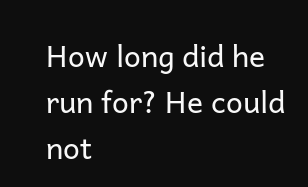How long did he run for? He could not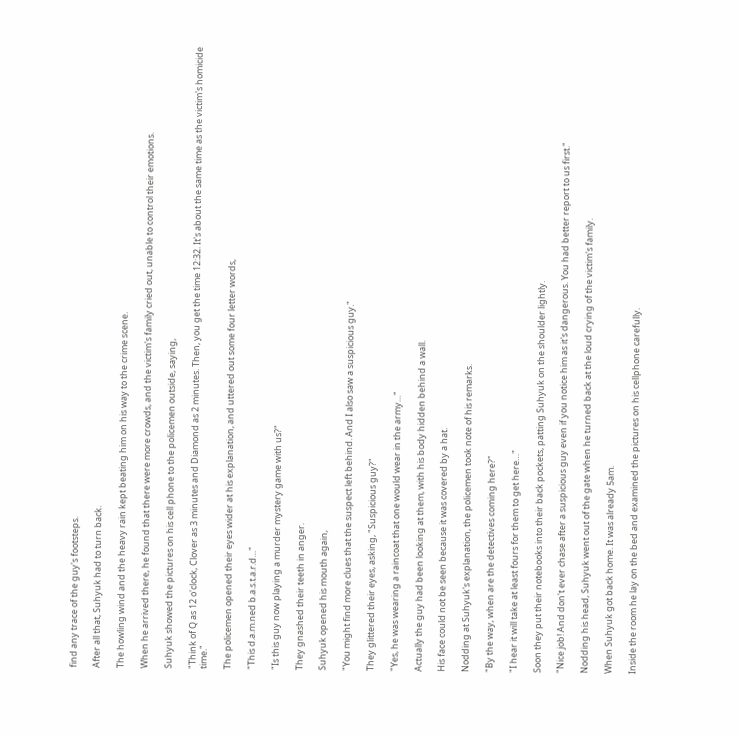find any trace of the guy's footsteps.

After all that, Suhyuk had to turn back.

The howling wind and the heavy rain kept beating him on his way to the crime scene.

When he arrived there, he found that there were more crowds, and the victim's family cried out, unable to control their emotions.

Suhyuk showed the pictures on his cell phone to the policemen outside, saying,

"Think of Q as 12 o'clock, Clover as 3 minutes and Diamond as 2 minutes. Then, you get the time 12:32. It's about the same time as the victim's homicide time."

The policemen opened their eyes wider at his explanation, and uttered out some four letter words,

"This d.a.m.ned b.a.s.t.a.r.d…"

"Is this guy now playing a murder mystery game with us?"

They gnashed their teeth in anger.

Suhyuk opened his mouth again,

"You might find more clues that the suspect left behind. And I also saw a suspicious guy."

They glittered their eyes, asking, "Suspicious guy?"

"Yes, he was wearing a raincoat that one would wear in the army…"

Actually the guy had been looking at them, with his body hidden behind a wall.

His face could not be seen because it was covered by a hat.

Nodding at Suhyuk's explanation, the policemen took note of his remarks.

"By the way, when are the detectives coming here?"

"I hear it will take at least fours for them to get here…"

Soon they put their notebooks into their back pockets, patting Suhyuk on the shoulder lightly.

"Nice job! And don't ever chase after a suspicious guy even if you notice him as it's dangerous. You had better report to us first."

Nodding his head, Suhyuk went out of the gate when he turned back at the loud crying of the victim's family.

When Suhyuk got back home. It was already 5am.

Inside the room he lay on the bed and examined the pictures on his cellphone carefully.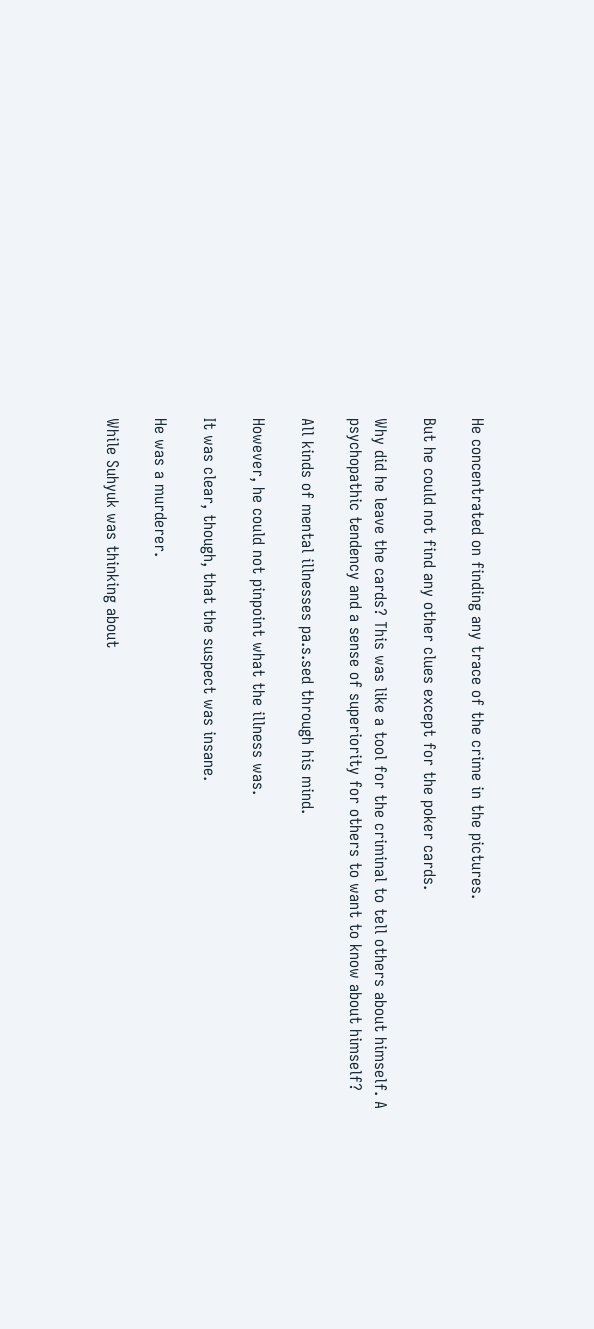He concentrated on finding any trace of the crime in the pictures.

But he could not find any other clues except for the poker cards.

Why did he leave the cards? This was like a tool for the criminal to tell others about himself. A psychopathic tendency and a sense of superiority for others to want to know about himself?

All kinds of mental illnesses pa.s.sed through his mind.

However, he could not pinpoint what the illness was.

It was clear, though, that the suspect was insane.

He was a murderer.

While Suhyuk was thinking about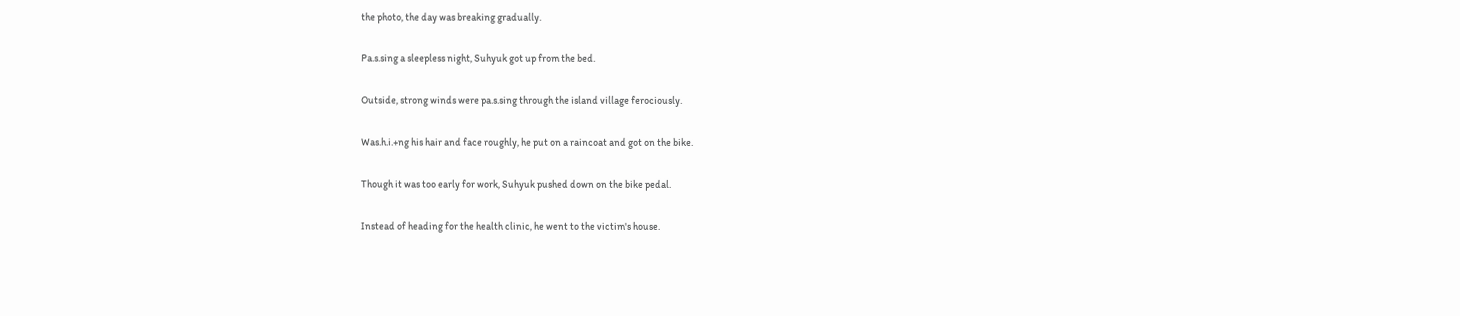the photo, the day was breaking gradually.

Pa.s.sing a sleepless night, Suhyuk got up from the bed.

Outside, strong winds were pa.s.sing through the island village ferociously.

Was.h.i.+ng his hair and face roughly, he put on a raincoat and got on the bike.

Though it was too early for work, Suhyuk pushed down on the bike pedal.

Instead of heading for the health clinic, he went to the victim's house.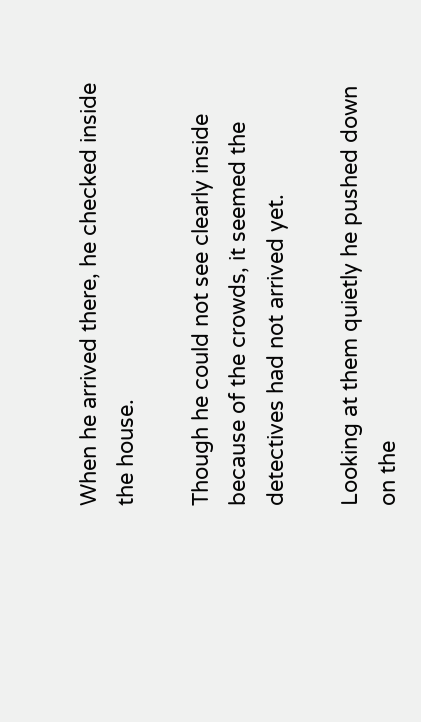When he arrived there, he checked inside the house.

Though he could not see clearly inside because of the crowds, it seemed the detectives had not arrived yet.

Looking at them quietly he pushed down on the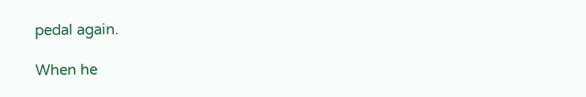pedal again.

When he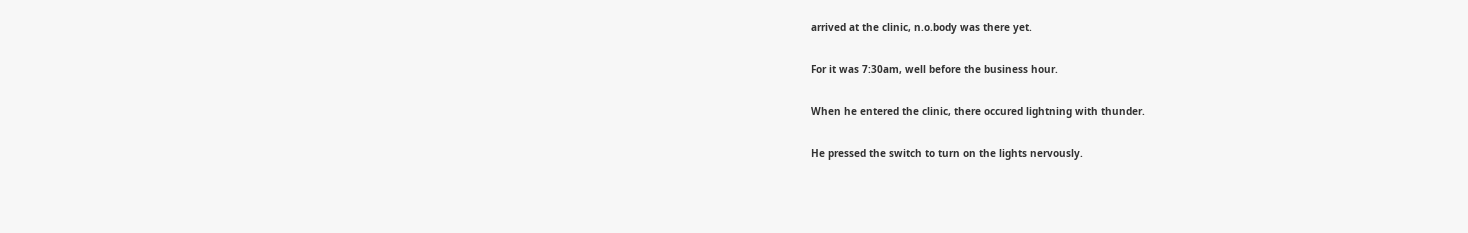arrived at the clinic, n.o.body was there yet.

For it was 7:30am, well before the business hour.

When he entered the clinic, there occured lightning with thunder.

He pressed the switch to turn on the lights nervously.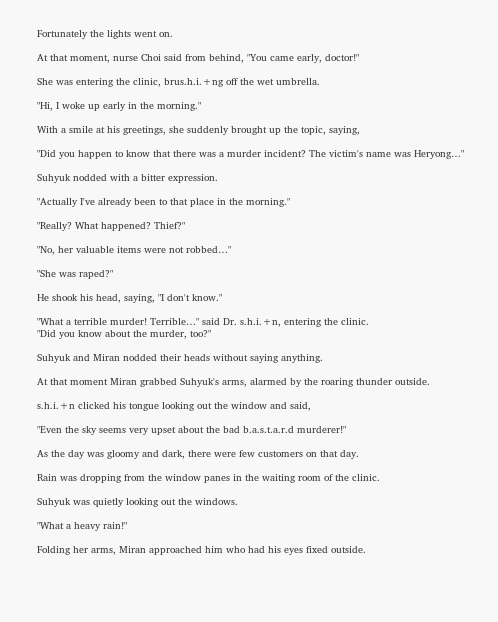Fortunately the lights went on.

At that moment, nurse Choi said from behind, "You came early, doctor!"

She was entering the clinic, brus.h.i.+ng off the wet umbrella.

"Hi, I woke up early in the morning."

With a smile at his greetings, she suddenly brought up the topic, saying,

"Did you happen to know that there was a murder incident? The victim's name was Heryong…"

Suhyuk nodded with a bitter expression.

"Actually I've already been to that place in the morning."

"Really? What happened? Thief?"

"No, her valuable items were not robbed…"

"She was raped?"

He shook his head, saying, "I don't know."

"What a terrible murder! Terrible…" said Dr. s.h.i.+n, entering the clinic.
"Did you know about the murder, too?"

Suhyuk and Miran nodded their heads without saying anything.

At that moment Miran grabbed Suhyuk's arms, alarmed by the roaring thunder outside.

s.h.i.+n clicked his tongue looking out the window and said,

"Even the sky seems very upset about the bad b.a.s.t.a.r.d murderer!"

As the day was gloomy and dark, there were few customers on that day.

Rain was dropping from the window panes in the waiting room of the clinic.

Suhyuk was quietly looking out the windows.

"What a heavy rain!"

Folding her arms, Miran approached him who had his eyes fixed outside.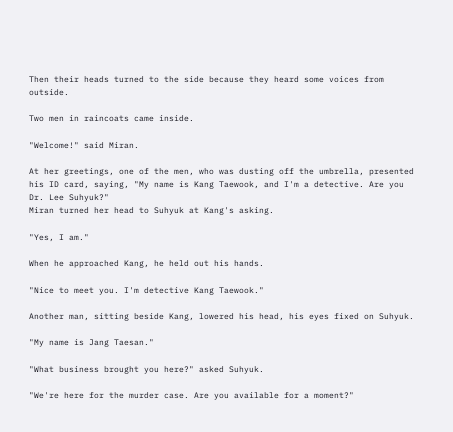Then their heads turned to the side because they heard some voices from outside.

Two men in raincoats came inside.

"Welcome!" said Miran.

At her greetings, one of the men, who was dusting off the umbrella, presented his ID card, saying, "My name is Kang Taewook, and I'm a detective. Are you Dr. Lee Suhyuk?"
Miran turned her head to Suhyuk at Kang's asking.

"Yes, I am."

When he approached Kang, he held out his hands.

"Nice to meet you. I'm detective Kang Taewook."

Another man, sitting beside Kang, lowered his head, his eyes fixed on Suhyuk.

"My name is Jang Taesan."

"What business brought you here?" asked Suhyuk.

"We're here for the murder case. Are you available for a moment?"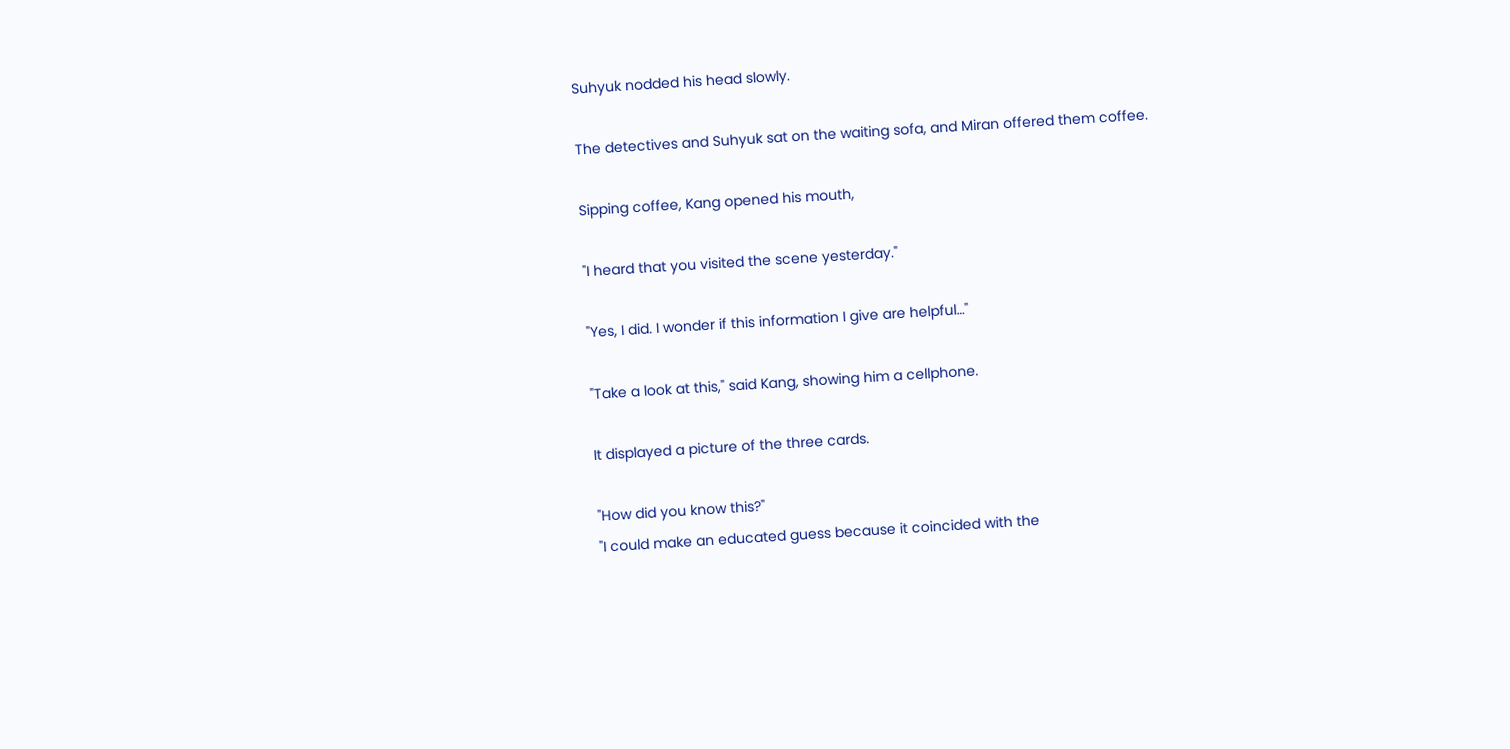Suhyuk nodded his head slowly.

The detectives and Suhyuk sat on the waiting sofa, and Miran offered them coffee.

Sipping coffee, Kang opened his mouth,

"I heard that you visited the scene yesterday."

"Yes, I did. I wonder if this information I give are helpful…"

"Take a look at this," said Kang, showing him a cellphone.

It displayed a picture of the three cards.

"How did you know this?"
"I could make an educated guess because it coincided with the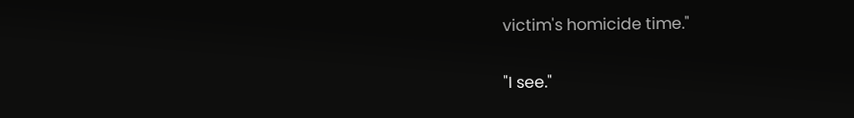victim's homicide time."

"I see."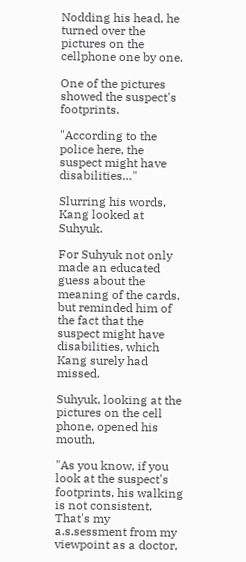Nodding his head, he turned over the pictures on the cellphone one by one.

One of the pictures showed the suspect's footprints.

"According to the police here, the suspect might have disabilities…"

Slurring his words, Kang looked at Suhyuk.

For Suhyuk not only made an educated guess about the meaning of the cards, but reminded him of the fact that the suspect might have disabilities, which Kang surely had missed.

Suhyuk, looking at the pictures on the cell phone, opened his mouth,

"As you know, if you look at the suspect's footprints, his walking is not consistent. That's my a.s.sessment from my viewpoint as a doctor,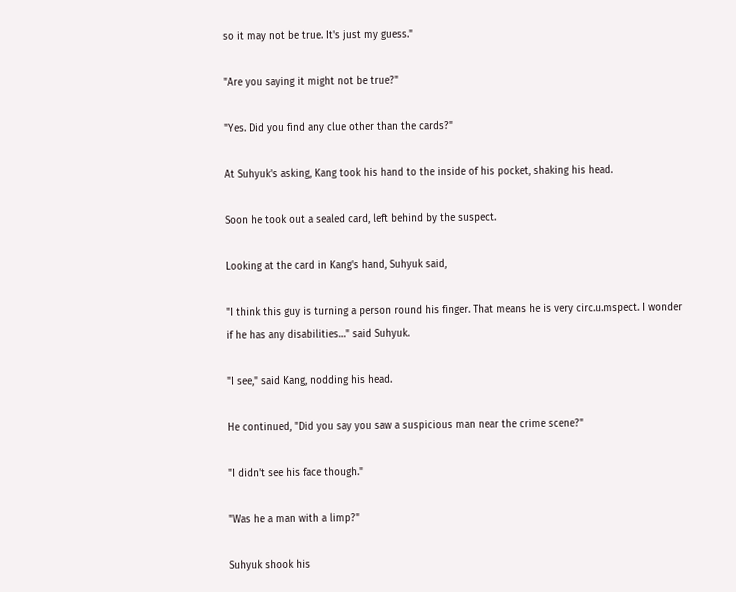so it may not be true. It's just my guess."

"Are you saying it might not be true?"

"Yes. Did you find any clue other than the cards?"

At Suhyuk's asking, Kang took his hand to the inside of his pocket, shaking his head.

Soon he took out a sealed card, left behind by the suspect.

Looking at the card in Kang's hand, Suhyuk said,

"I think this guy is turning a person round his finger. That means he is very circ.u.mspect. I wonder if he has any disabilities…" said Suhyuk.

"I see," said Kang, nodding his head.

He continued, "Did you say you saw a suspicious man near the crime scene?"

"I didn't see his face though."

"Was he a man with a limp?"

Suhyuk shook his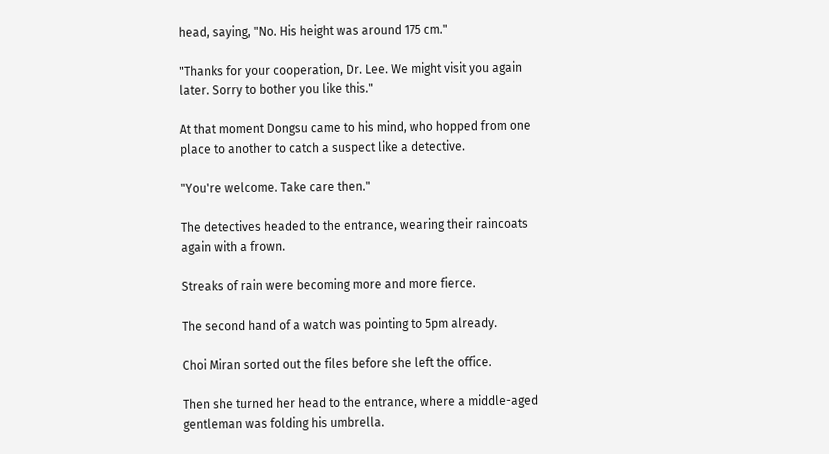head, saying, "No. His height was around 175 cm."

"Thanks for your cooperation, Dr. Lee. We might visit you again later. Sorry to bother you like this."

At that moment Dongsu came to his mind, who hopped from one place to another to catch a suspect like a detective.

"You're welcome. Take care then."

The detectives headed to the entrance, wearing their raincoats again with a frown.

Streaks of rain were becoming more and more fierce.

The second hand of a watch was pointing to 5pm already.

Choi Miran sorted out the files before she left the office.

Then she turned her head to the entrance, where a middle-aged gentleman was folding his umbrella.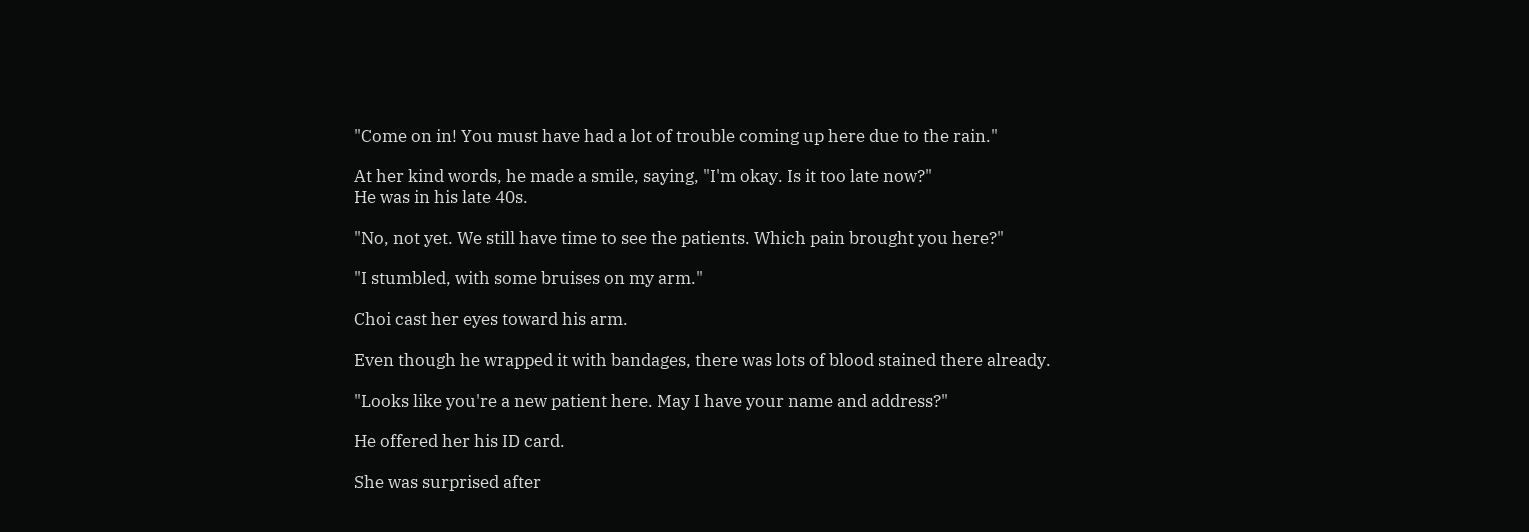"Come on in! You must have had a lot of trouble coming up here due to the rain."

At her kind words, he made a smile, saying, "I'm okay. Is it too late now?"
He was in his late 40s.

"No, not yet. We still have time to see the patients. Which pain brought you here?"

"I stumbled, with some bruises on my arm."

Choi cast her eyes toward his arm.

Even though he wrapped it with bandages, there was lots of blood stained there already.

"Looks like you're a new patient here. May I have your name and address?"

He offered her his ID card.

She was surprised after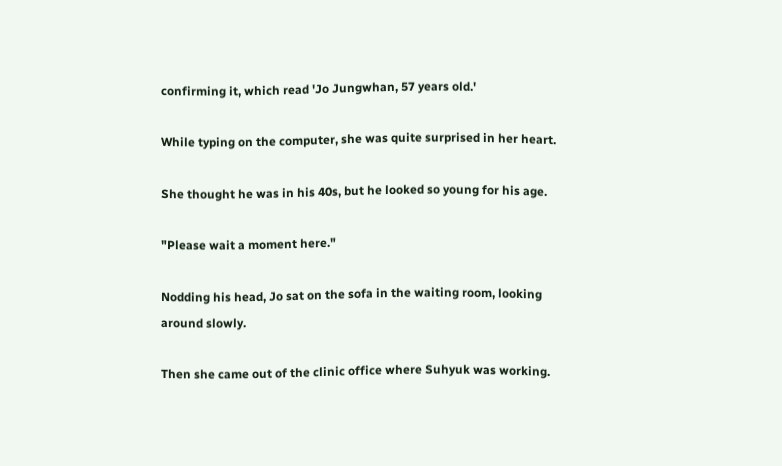confirming it, which read 'Jo Jungwhan, 57 years old.'

While typing on the computer, she was quite surprised in her heart.

She thought he was in his 40s, but he looked so young for his age.

"Please wait a moment here."

Nodding his head, Jo sat on the sofa in the waiting room, looking around slowly.

Then she came out of the clinic office where Suhyuk was working.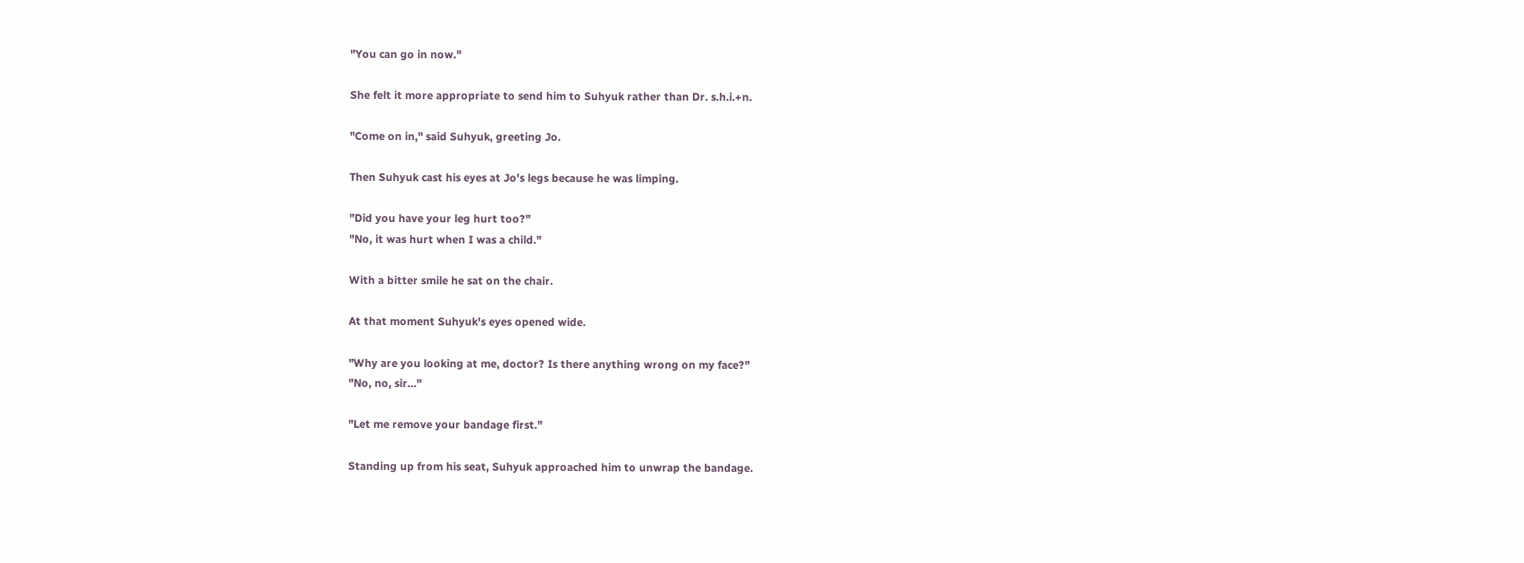"You can go in now."

She felt it more appropriate to send him to Suhyuk rather than Dr. s.h.i.+n.

"Come on in," said Suhyuk, greeting Jo.

Then Suhyuk cast his eyes at Jo's legs because he was limping.

"Did you have your leg hurt too?"
"No, it was hurt when I was a child."

With a bitter smile he sat on the chair.

At that moment Suhyuk's eyes opened wide.

"Why are you looking at me, doctor? Is there anything wrong on my face?"
"No, no, sir…"

"Let me remove your bandage first."

Standing up from his seat, Suhyuk approached him to unwrap the bandage.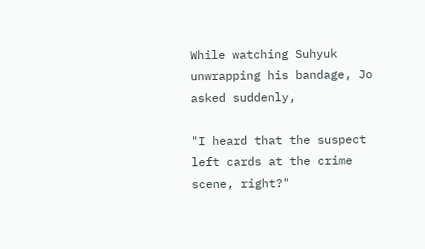While watching Suhyuk unwrapping his bandage, Jo asked suddenly,

"I heard that the suspect left cards at the crime scene, right?"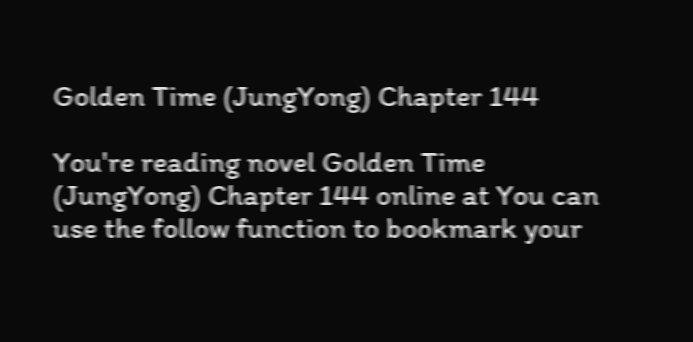Golden Time (JungYong) Chapter 144

You're reading novel Golden Time (JungYong) Chapter 144 online at You can use the follow function to bookmark your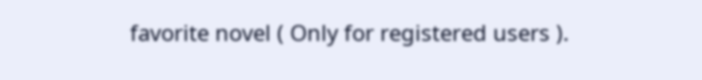favorite novel ( Only for registered users ).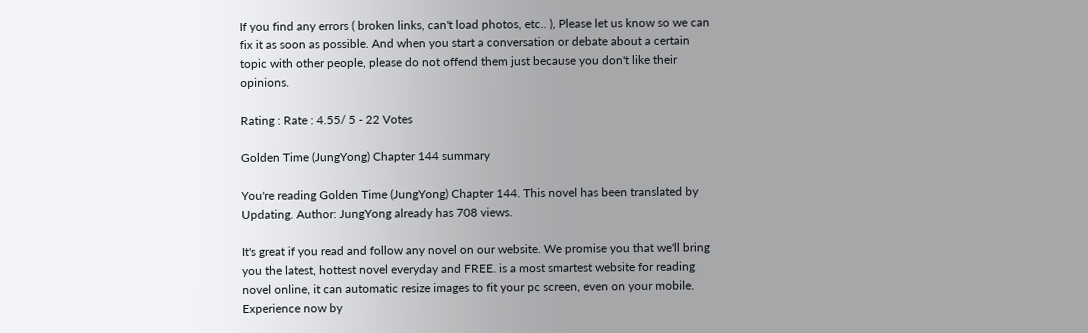If you find any errors ( broken links, can't load photos, etc.. ), Please let us know so we can fix it as soon as possible. And when you start a conversation or debate about a certain topic with other people, please do not offend them just because you don't like their opinions.

Rating : Rate : 4.55/ 5 - 22 Votes

Golden Time (JungYong) Chapter 144 summary

You're reading Golden Time (JungYong) Chapter 144. This novel has been translated by Updating. Author: JungYong already has 708 views.

It's great if you read and follow any novel on our website. We promise you that we'll bring you the latest, hottest novel everyday and FREE. is a most smartest website for reading novel online, it can automatic resize images to fit your pc screen, even on your mobile. Experience now by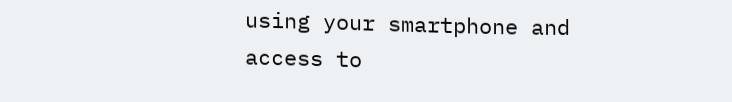using your smartphone and access to